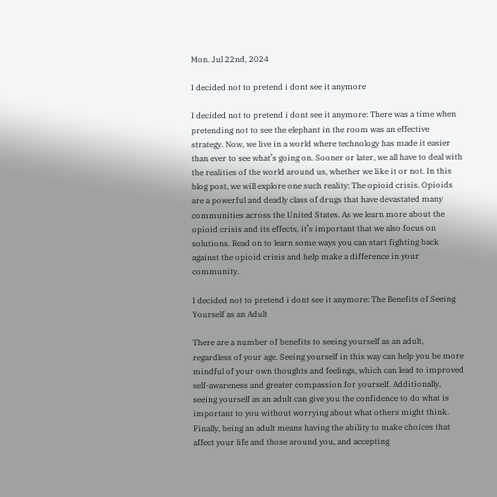Mon. Jul 22nd, 2024

I decided not to pretend i dont see it anymore

I decided not to pretend i dont see it anymore: There was a time when pretending not to see the elephant in the room was an effective strategy. Now, we live in a world where technology has made it easier than ever to see what’s going on. Sooner or later, we all have to deal with the realities of the world around us, whether we like it or not. In this blog post, we will explore one such reality: The opioid crisis. Opioids are a powerful and deadly class of drugs that have devastated many communities across the United States. As we learn more about the opioid crisis and its effects, it’s important that we also focus on solutions. Read on to learn some ways you can start fighting back against the opioid crisis and help make a difference in your community.

I decided not to pretend i dont see it anymore: The Benefits of Seeing Yourself as an Adult

There are a number of benefits to seeing yourself as an adult, regardless of your age. Seeing yourself in this way can help you be more mindful of your own thoughts and feelings, which can lead to improved self-awareness and greater compassion for yourself. Additionally, seeing yourself as an adult can give you the confidence to do what is important to you without worrying about what others might think. Finally, being an adult means having the ability to make choices that affect your life and those around you, and accepting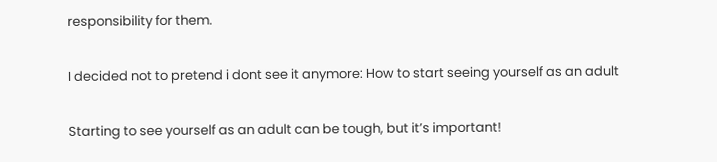responsibility for them.

I decided not to pretend i dont see it anymore: How to start seeing yourself as an adult

Starting to see yourself as an adult can be tough, but it’s important!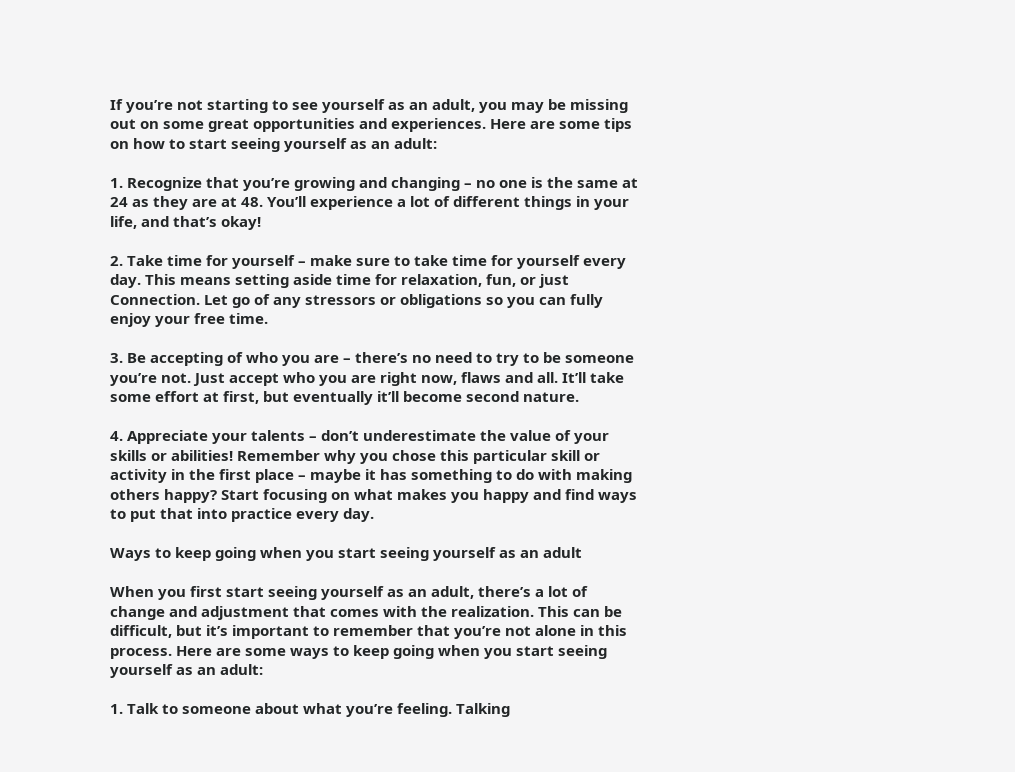If you’re not starting to see yourself as an adult, you may be missing out on some great opportunities and experiences. Here are some tips on how to start seeing yourself as an adult:

1. Recognize that you’re growing and changing – no one is the same at 24 as they are at 48. You’ll experience a lot of different things in your life, and that’s okay!

2. Take time for yourself – make sure to take time for yourself every day. This means setting aside time for relaxation, fun, or just Connection. Let go of any stressors or obligations so you can fully enjoy your free time.

3. Be accepting of who you are – there’s no need to try to be someone you’re not. Just accept who you are right now, flaws and all. It’ll take some effort at first, but eventually it’ll become second nature.

4. Appreciate your talents – don’t underestimate the value of your skills or abilities! Remember why you chose this particular skill or activity in the first place – maybe it has something to do with making others happy? Start focusing on what makes you happy and find ways to put that into practice every day.

Ways to keep going when you start seeing yourself as an adult

When you first start seeing yourself as an adult, there’s a lot of change and adjustment that comes with the realization. This can be difficult, but it’s important to remember that you’re not alone in this process. Here are some ways to keep going when you start seeing yourself as an adult:

1. Talk to someone about what you’re feeling. Talking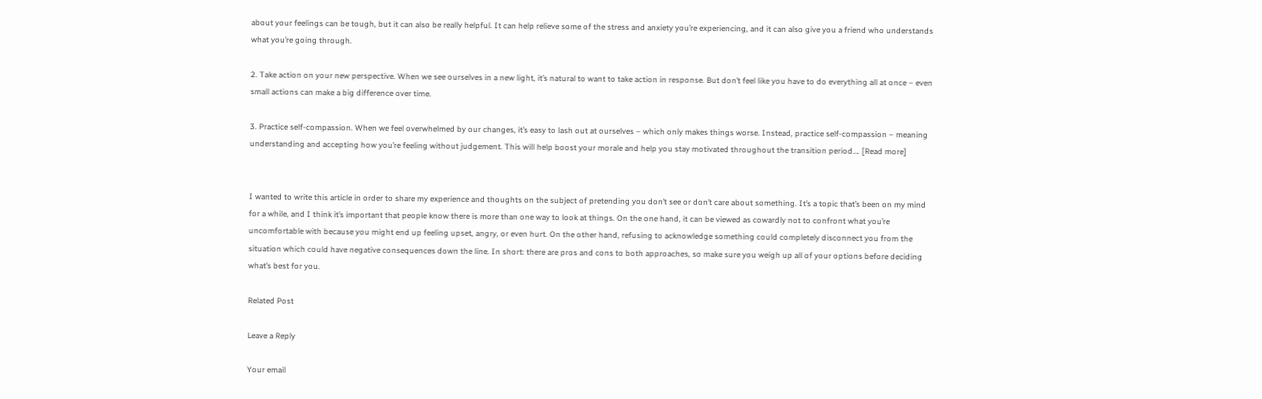about your feelings can be tough, but it can also be really helpful. It can help relieve some of the stress and anxiety you’re experiencing, and it can also give you a friend who understands what you’re going through.

2. Take action on your new perspective. When we see ourselves in a new light, it’s natural to want to take action in response. But don’t feel like you have to do everything all at once – even small actions can make a big difference over time.

3. Practice self-compassion. When we feel overwhelmed by our changes, it’s easy to lash out at ourselves – which only makes things worse. Instead, practice self-compassion – meaning understanding and accepting how you’re feeling without judgement. This will help boost your morale and help you stay motivated throughout the transition period…. [Read more]


I wanted to write this article in order to share my experience and thoughts on the subject of pretending you don’t see or don’t care about something. It’s a topic that’s been on my mind for a while, and I think it’s important that people know there is more than one way to look at things. On the one hand, it can be viewed as cowardly not to confront what you’re uncomfortable with because you might end up feeling upset, angry, or even hurt. On the other hand, refusing to acknowledge something could completely disconnect you from the situation which could have negative consequences down the line. In short: there are pros and cons to both approaches, so make sure you weigh up all of your options before deciding what’s best for you.

Related Post

Leave a Reply

Your email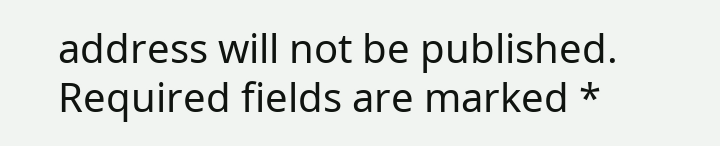address will not be published. Required fields are marked *